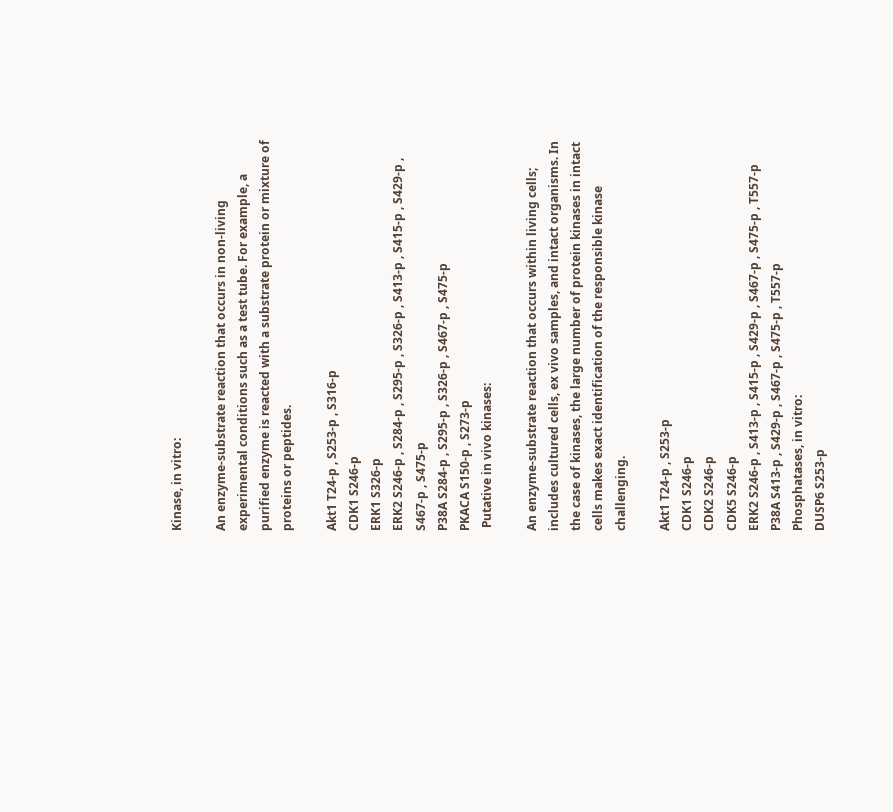Kinase, in vitro:

An enzyme-substrate reaction that occurs in non-living experimental conditions such as a test tube. For example, a purified enzyme is reacted with a substrate protein or mixture of proteins or peptides.

Akt1 T24-p , S253-p , S316-p
CDK1 S246-p
ERK1 S326-p
ERK2 S246-p , S284-p , S295-p , S326-p , S413-p , S415-p , S429-p , S467-p , S475-p
P38A S284-p , S295-p , S326-p , S467-p , S475-p
PKACA S150-p , S273-p
 Putative in vivo kinases:

An enzyme-substrate reaction that occurs within living cells; includes cultured cells, ex vivo samples, and intact organisms. In the case of kinases, the large number of protein kinases in intact cells makes exact identification of the responsible kinase challenging.

Akt1 T24-p , S253-p
CDK1 S246-p
CDK2 S246-p
CDK5 S246-p
ERK2 S246-p , S413-p , S415-p , S429-p , S467-p , S475-p , T557-p
P38A S413-p , S429-p , S467-p , S475-p , T557-p
Phosphatases, in vitro:
DUSP6 S253-p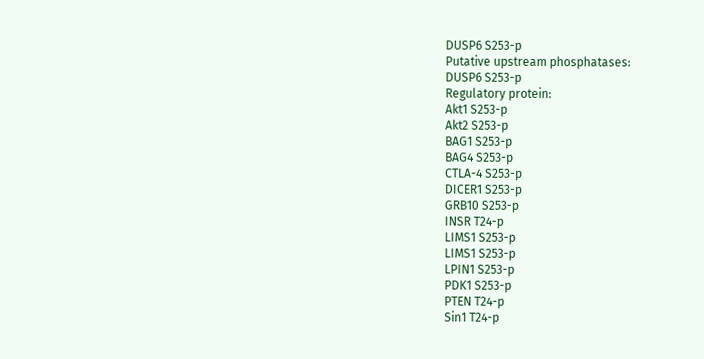DUSP6 S253-p
Putative upstream phosphatases:
DUSP6 S253-p
Regulatory protein:
Akt1 S253-p
Akt2 S253-p
BAG1 S253-p
BAG4 S253-p
CTLA-4 S253-p
DICER1 S253-p
GRB10 S253-p
INSR T24-p
LIMS1 S253-p
LIMS1 S253-p
LPIN1 S253-p
PDK1 S253-p
PTEN T24-p
Sin1 T24-p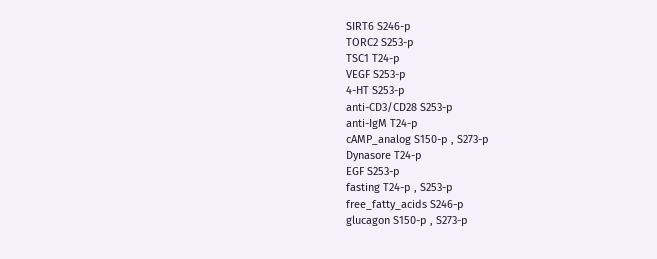SIRT6 S246-p
TORC2 S253-p
TSC1 T24-p
VEGF S253-p
4-HT S253-p
anti-CD3/CD28 S253-p
anti-IgM T24-p
cAMP_analog S150-p , S273-p
Dynasore T24-p
EGF S253-p
fasting T24-p , S253-p
free_fatty_acids S246-p
glucagon S150-p , S273-p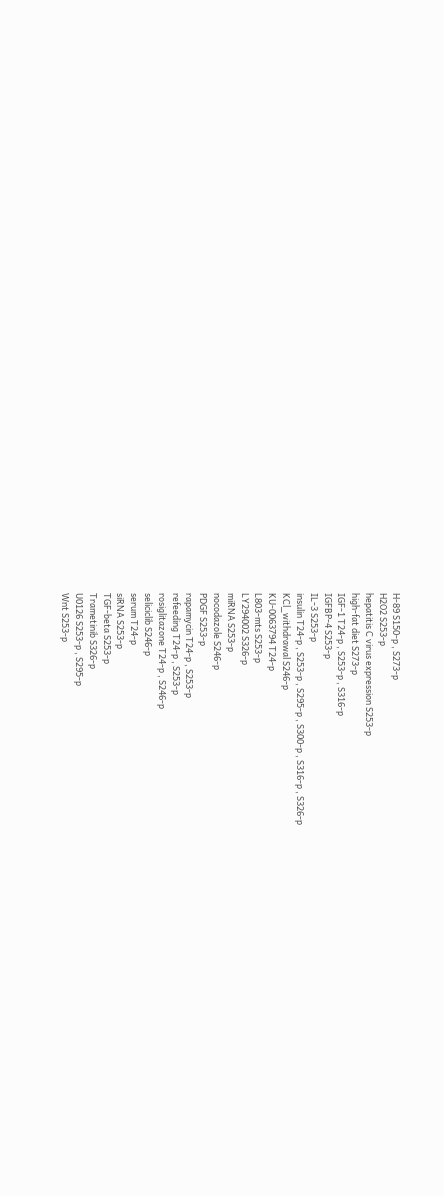H-89 S150-p , S273-p
H2O2 S253-p
hepatitis C virus expression S253-p
high-fat diet S273-p
IGF-1 T24-p , S253-p , S316-p
IGFBP-4 S253-p
IL-3 S253-p
insulin T24-p , S253-p , S295-p , S300-p , S316-p , S326-p
KCl_withdrawal S246-p
KU-0063794 T24-p
L803-mts S253-p
LY294002 S326-p
miRNA S253-p
nocodazole S246-p
PDGF S253-p
rapamycin T24-p , S253-p
refeeding T24-p , S253-p
rosiglitazone T24-p , S246-p
seliciclib S246-p
serum T24-p
siRNA S253-p
TGF-beta S253-p
Trametinib S326-p
U0126 S253-p , S295-p
Wnt S253-p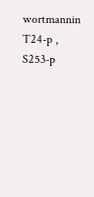wortmannin T24-p , S253-p